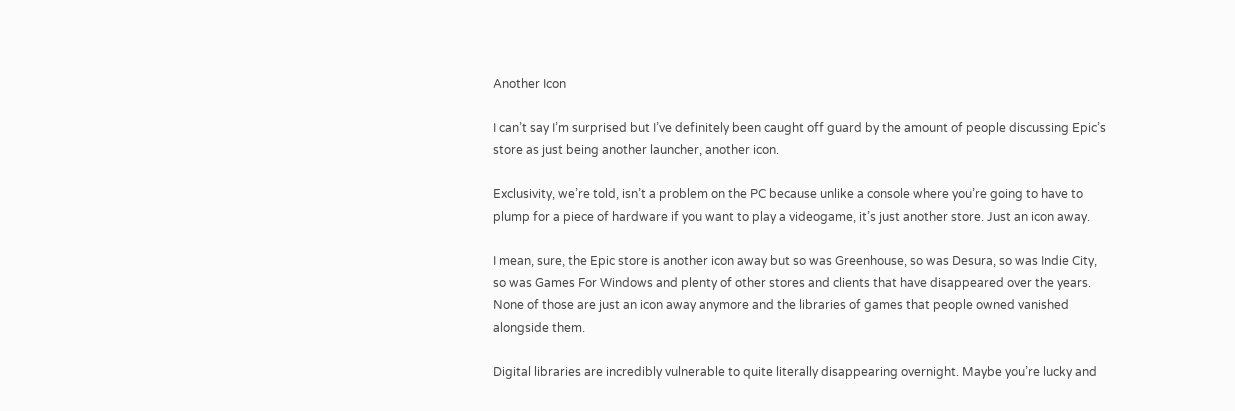Another Icon

I can’t say I’m surprised but I’ve definitely been caught off guard by the amount of people discussing Epic’s store as just being another launcher, another icon.

Exclusivity, we’re told, isn’t a problem on the PC because unlike a console where you’re going to have to plump for a piece of hardware if you want to play a videogame, it’s just another store. Just an icon away.

I mean, sure, the Epic store is another icon away but so was Greenhouse, so was Desura, so was Indie City, so was Games For Windows and plenty of other stores and clients that have disappeared over the years. None of those are just an icon away anymore and the libraries of games that people owned vanished alongside them.

Digital libraries are incredibly vulnerable to quite literally disappearing overnight. Maybe you’re lucky and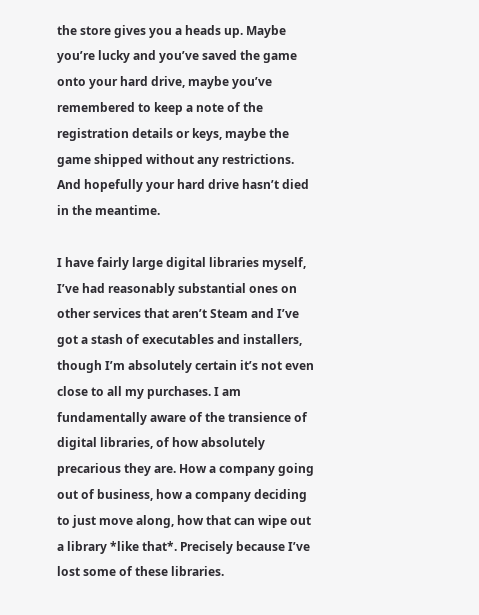the store gives you a heads up. Maybe you’re lucky and you’ve saved the game onto your hard drive, maybe you’ve remembered to keep a note of the registration details or keys, maybe the game shipped without any restrictions. And hopefully your hard drive hasn’t died in the meantime.

I have fairly large digital libraries myself, I’ve had reasonably substantial ones on other services that aren’t Steam and I’ve got a stash of executables and installers, though I’m absolutely certain it’s not even close to all my purchases. I am fundamentally aware of the transience of digital libraries, of how absolutely precarious they are. How a company going out of business, how a company deciding to just move along, how that can wipe out a library *like that*. Precisely because I’ve lost some of these libraries.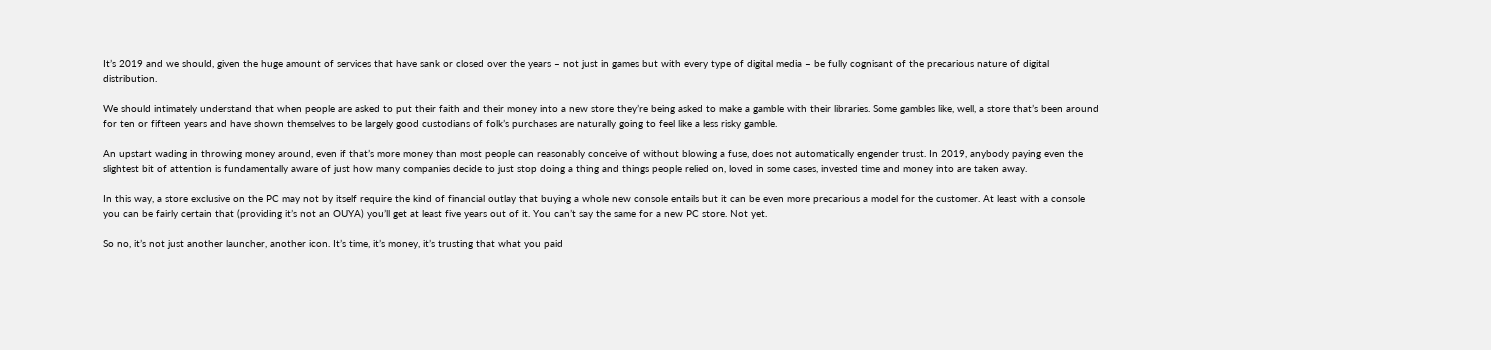It’s 2019 and we should, given the huge amount of services that have sank or closed over the years – not just in games but with every type of digital media – be fully cognisant of the precarious nature of digital distribution.

We should intimately understand that when people are asked to put their faith and their money into a new store they’re being asked to make a gamble with their libraries. Some gambles like, well, a store that’s been around for ten or fifteen years and have shown themselves to be largely good custodians of folk’s purchases are naturally going to feel like a less risky gamble.

An upstart wading in throwing money around, even if that’s more money than most people can reasonably conceive of without blowing a fuse, does not automatically engender trust. In 2019, anybody paying even the slightest bit of attention is fundamentally aware of just how many companies decide to just stop doing a thing and things people relied on, loved in some cases, invested time and money into are taken away.

In this way, a store exclusive on the PC may not by itself require the kind of financial outlay that buying a whole new console entails but it can be even more precarious a model for the customer. At least with a console you can be fairly certain that (providing it’s not an OUYA) you’ll get at least five years out of it. You can’t say the same for a new PC store. Not yet.

So no, it’s not just another launcher, another icon. It’s time, it’s money, it’s trusting that what you paid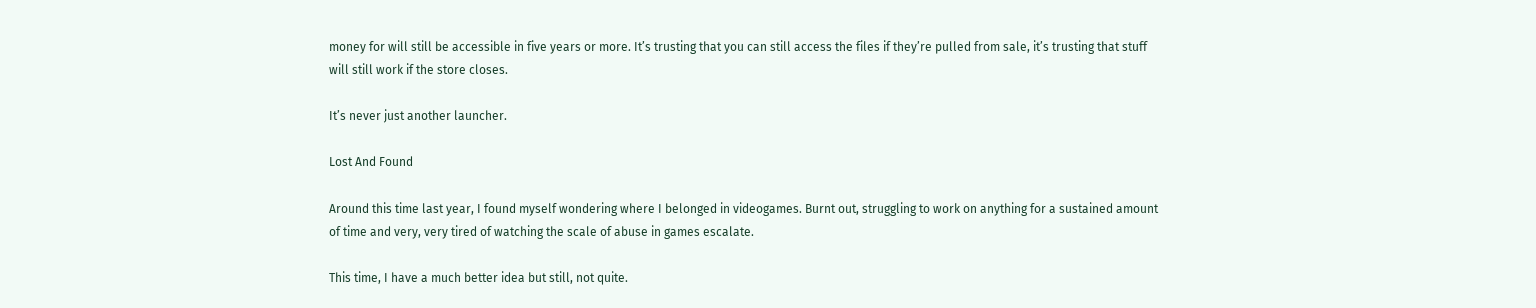money for will still be accessible in five years or more. It’s trusting that you can still access the files if they’re pulled from sale, it’s trusting that stuff will still work if the store closes.

It’s never just another launcher.

Lost And Found

Around this time last year, I found myself wondering where I belonged in videogames. Burnt out, struggling to work on anything for a sustained amount of time and very, very tired of watching the scale of abuse in games escalate.

This time, I have a much better idea but still, not quite.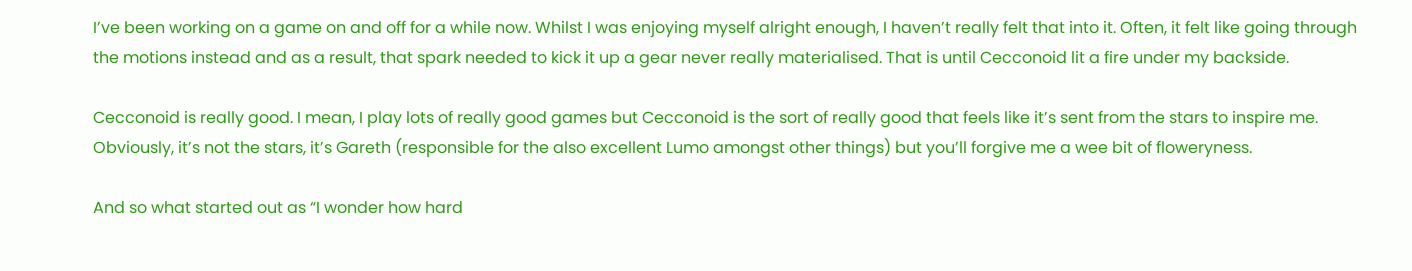I’ve been working on a game on and off for a while now. Whilst I was enjoying myself alright enough, I haven’t really felt that into it. Often, it felt like going through the motions instead and as a result, that spark needed to kick it up a gear never really materialised. That is until Cecconoid lit a fire under my backside.

Cecconoid is really good. I mean, I play lots of really good games but Cecconoid is the sort of really good that feels like it’s sent from the stars to inspire me. Obviously, it’s not the stars, it’s Gareth (responsible for the also excellent Lumo amongst other things) but you’ll forgive me a wee bit of floweryness.

And so what started out as “I wonder how hard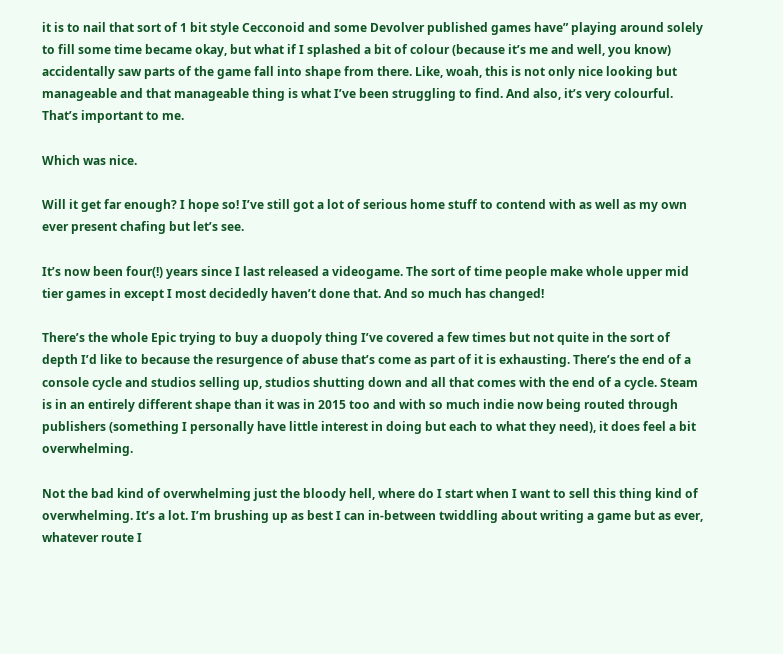it is to nail that sort of 1 bit style Cecconoid and some Devolver published games have” playing around solely to fill some time became okay, but what if I splashed a bit of colour (because it’s me and well, you know) accidentally saw parts of the game fall into shape from there. Like, woah, this is not only nice looking but manageable and that manageable thing is what I’ve been struggling to find. And also, it’s very colourful. That’s important to me.

Which was nice.

Will it get far enough? I hope so! I’ve still got a lot of serious home stuff to contend with as well as my own ever present chafing but let’s see.

It’s now been four(!) years since I last released a videogame. The sort of time people make whole upper mid tier games in except I most decidedly haven’t done that. And so much has changed!

There’s the whole Epic trying to buy a duopoly thing I’ve covered a few times but not quite in the sort of depth I’d like to because the resurgence of abuse that’s come as part of it is exhausting. There’s the end of a console cycle and studios selling up, studios shutting down and all that comes with the end of a cycle. Steam is in an entirely different shape than it was in 2015 too and with so much indie now being routed through publishers (something I personally have little interest in doing but each to what they need), it does feel a bit overwhelming.

Not the bad kind of overwhelming just the bloody hell, where do I start when I want to sell this thing kind of overwhelming. It’s a lot. I’m brushing up as best I can in-between twiddling about writing a game but as ever, whatever route I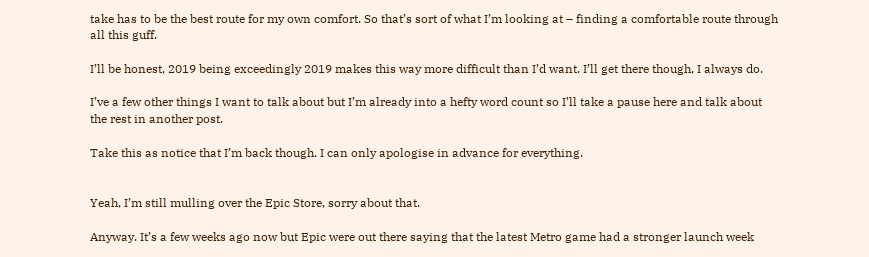take has to be the best route for my own comfort. So that’s sort of what I’m looking at – finding a comfortable route through all this guff.

I’ll be honest, 2019 being exceedingly 2019 makes this way more difficult than I’d want. I’ll get there though, I always do.

I’ve a few other things I want to talk about but I’m already into a hefty word count so I’ll take a pause here and talk about the rest in another post.

Take this as notice that I’m back though. I can only apologise in advance for everything.


Yeah, I’m still mulling over the Epic Store, sorry about that.

Anyway. It’s a few weeks ago now but Epic were out there saying that the latest Metro game had a stronger launch week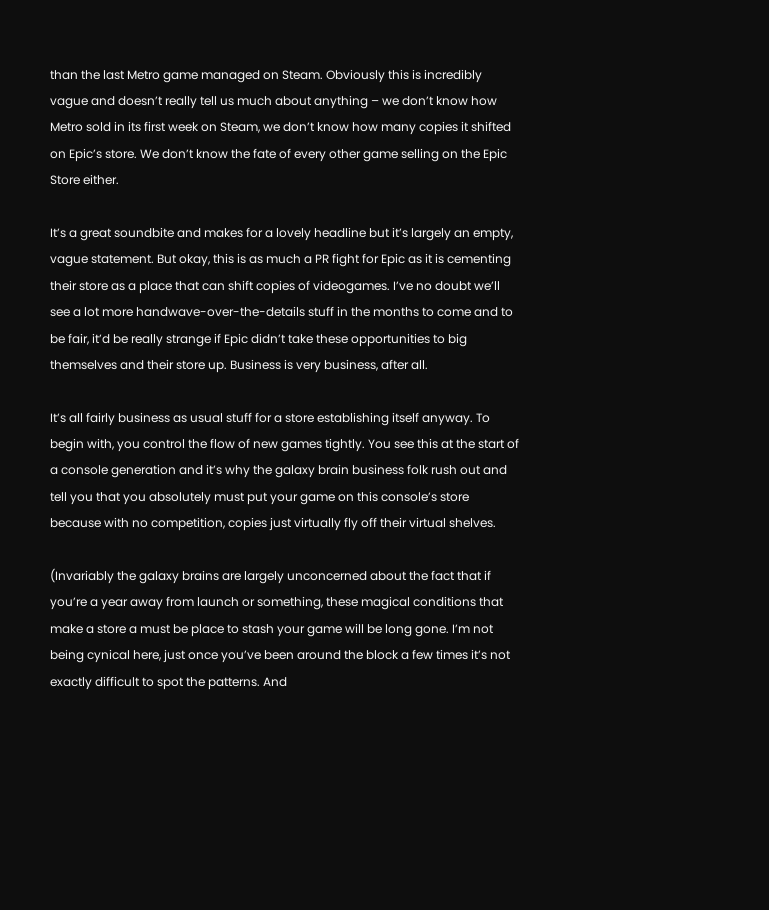than the last Metro game managed on Steam. Obviously this is incredibly vague and doesn’t really tell us much about anything – we don’t know how Metro sold in its first week on Steam, we don’t know how many copies it shifted on Epic’s store. We don’t know the fate of every other game selling on the Epic Store either.

It’s a great soundbite and makes for a lovely headline but it’s largely an empty, vague statement. But okay, this is as much a PR fight for Epic as it is cementing their store as a place that can shift copies of videogames. I’ve no doubt we’ll see a lot more handwave-over-the-details stuff in the months to come and to be fair, it’d be really strange if Epic didn’t take these opportunities to big themselves and their store up. Business is very business, after all.

It’s all fairly business as usual stuff for a store establishing itself anyway. To begin with, you control the flow of new games tightly. You see this at the start of a console generation and it’s why the galaxy brain business folk rush out and tell you that you absolutely must put your game on this console’s store because with no competition, copies just virtually fly off their virtual shelves.

(Invariably the galaxy brains are largely unconcerned about the fact that if you’re a year away from launch or something, these magical conditions that make a store a must be place to stash your game will be long gone. I’m not being cynical here, just once you’ve been around the block a few times it’s not exactly difficult to spot the patterns. And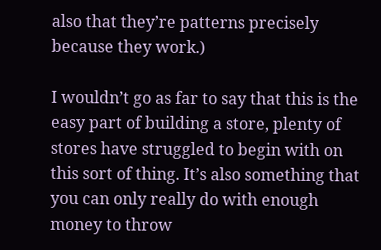also that they’re patterns precisely because they work.)

I wouldn’t go as far to say that this is the easy part of building a store, plenty of stores have struggled to begin with on this sort of thing. It’s also something that you can only really do with enough money to throw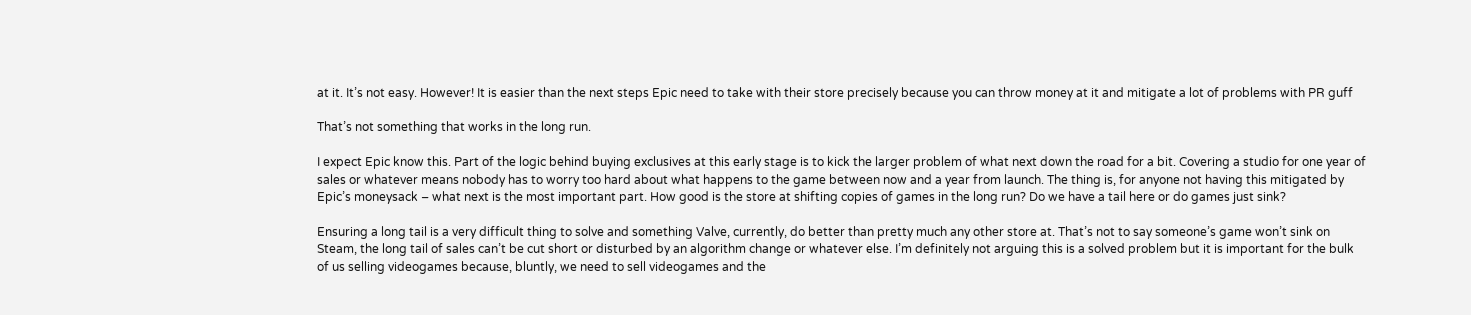at it. It’s not easy. However! It is easier than the next steps Epic need to take with their store precisely because you can throw money at it and mitigate a lot of problems with PR guff

That’s not something that works in the long run.

I expect Epic know this. Part of the logic behind buying exclusives at this early stage is to kick the larger problem of what next down the road for a bit. Covering a studio for one year of sales or whatever means nobody has to worry too hard about what happens to the game between now and a year from launch. The thing is, for anyone not having this mitigated by Epic’s moneysack – what next is the most important part. How good is the store at shifting copies of games in the long run? Do we have a tail here or do games just sink?

Ensuring a long tail is a very difficult thing to solve and something Valve, currently, do better than pretty much any other store at. That’s not to say someone’s game won’t sink on Steam, the long tail of sales can’t be cut short or disturbed by an algorithm change or whatever else. I’m definitely not arguing this is a solved problem but it is important for the bulk of us selling videogames because, bluntly, we need to sell videogames and the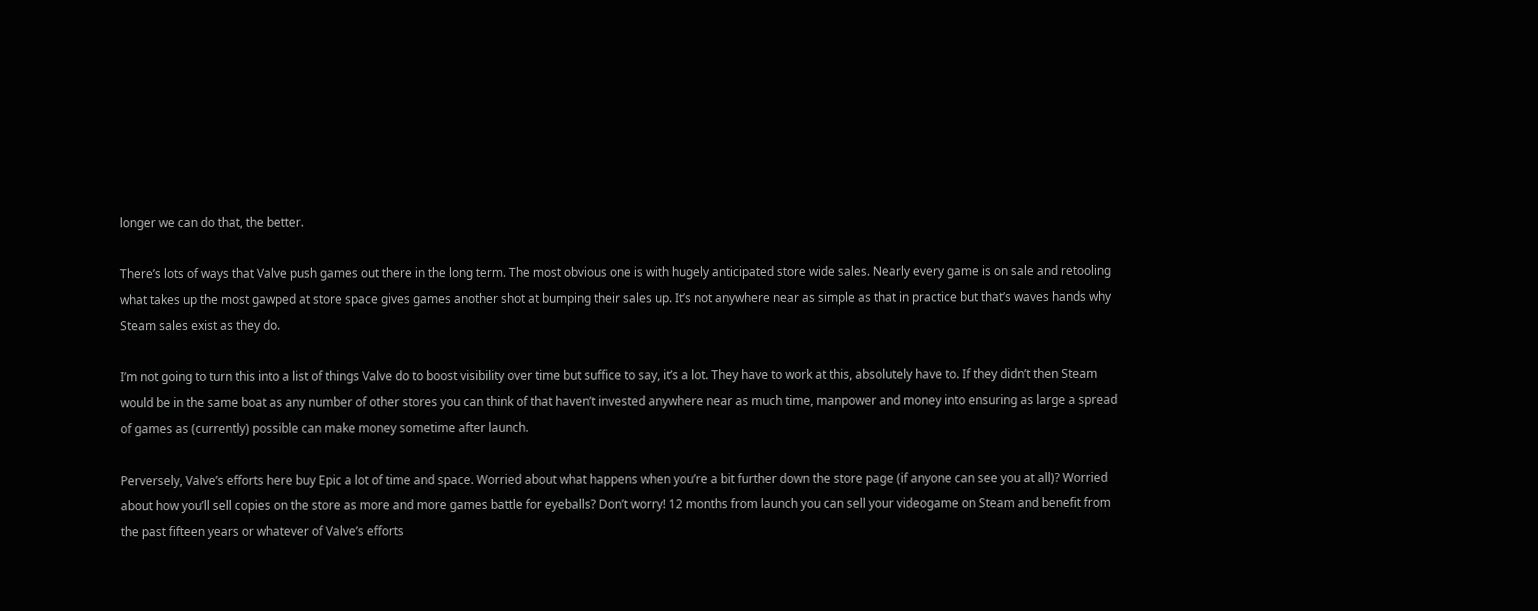longer we can do that, the better.

There’s lots of ways that Valve push games out there in the long term. The most obvious one is with hugely anticipated store wide sales. Nearly every game is on sale and retooling what takes up the most gawped at store space gives games another shot at bumping their sales up. It’s not anywhere near as simple as that in practice but that’s waves hands why Steam sales exist as they do.

I’m not going to turn this into a list of things Valve do to boost visibility over time but suffice to say, it’s a lot. They have to work at this, absolutely have to. If they didn’t then Steam would be in the same boat as any number of other stores you can think of that haven’t invested anywhere near as much time, manpower and money into ensuring as large a spread of games as (currently) possible can make money sometime after launch.

Perversely, Valve’s efforts here buy Epic a lot of time and space. Worried about what happens when you’re a bit further down the store page (if anyone can see you at all)? Worried about how you’ll sell copies on the store as more and more games battle for eyeballs? Don’t worry! 12 months from launch you can sell your videogame on Steam and benefit from the past fifteen years or whatever of Valve’s efforts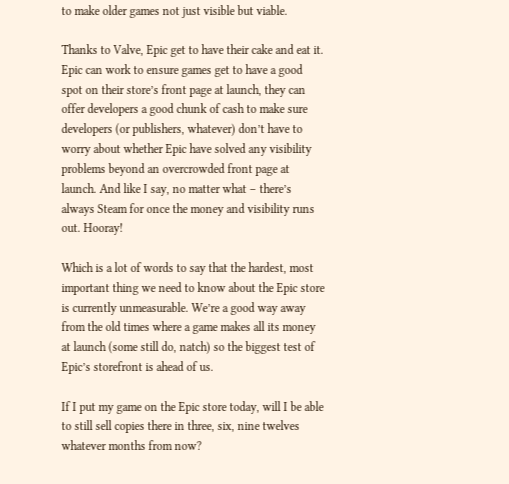to make older games not just visible but viable.

Thanks to Valve, Epic get to have their cake and eat it. Epic can work to ensure games get to have a good spot on their store’s front page at launch, they can offer developers a good chunk of cash to make sure developers (or publishers, whatever) don’t have to worry about whether Epic have solved any visibility problems beyond an overcrowded front page at launch. And like I say, no matter what – there’s always Steam for once the money and visibility runs out. Hooray!

Which is a lot of words to say that the hardest, most important thing we need to know about the Epic store is currently unmeasurable. We’re a good way away from the old times where a game makes all its money at launch (some still do, natch) so the biggest test of Epic’s storefront is ahead of us.

If I put my game on the Epic store today, will I be able to still sell copies there in three, six, nine twelves whatever months from now?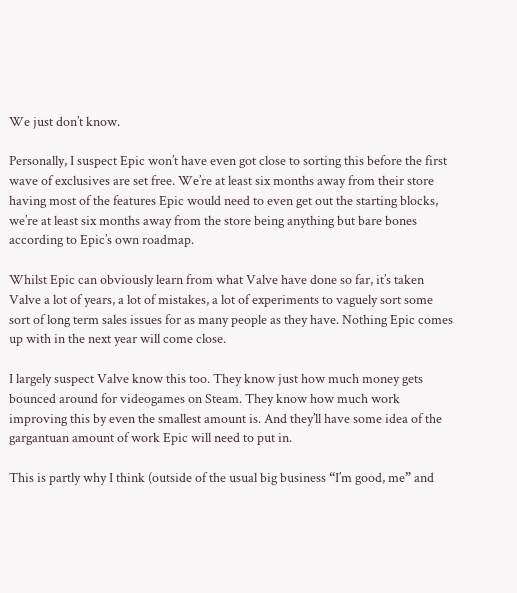We just don’t know.

Personally, I suspect Epic won’t have even got close to sorting this before the first wave of exclusives are set free. We’re at least six months away from their store having most of the features Epic would need to even get out the starting blocks, we’re at least six months away from the store being anything but bare bones according to Epic’s own roadmap.

Whilst Epic can obviously learn from what Valve have done so far, it’s taken Valve a lot of years, a lot of mistakes, a lot of experiments to vaguely sort some sort of long term sales issues for as many people as they have. Nothing Epic comes up with in the next year will come close.

I largely suspect Valve know this too. They know just how much money gets bounced around for videogames on Steam. They know how much work improving this by even the smallest amount is. And they’ll have some idea of the gargantuan amount of work Epic will need to put in.

This is partly why I think (outside of the usual big business “I’m good, me” and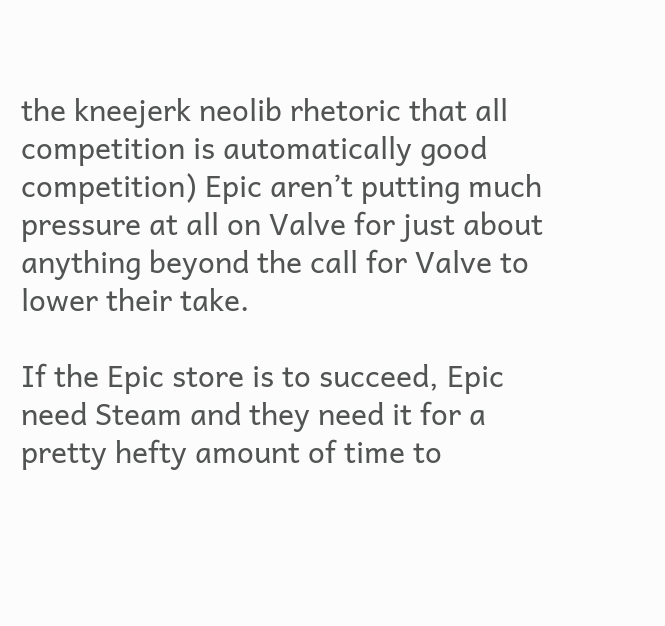the kneejerk neolib rhetoric that all competition is automatically good competition) Epic aren’t putting much pressure at all on Valve for just about anything beyond the call for Valve to lower their take.

If the Epic store is to succeed, Epic need Steam and they need it for a pretty hefty amount of time to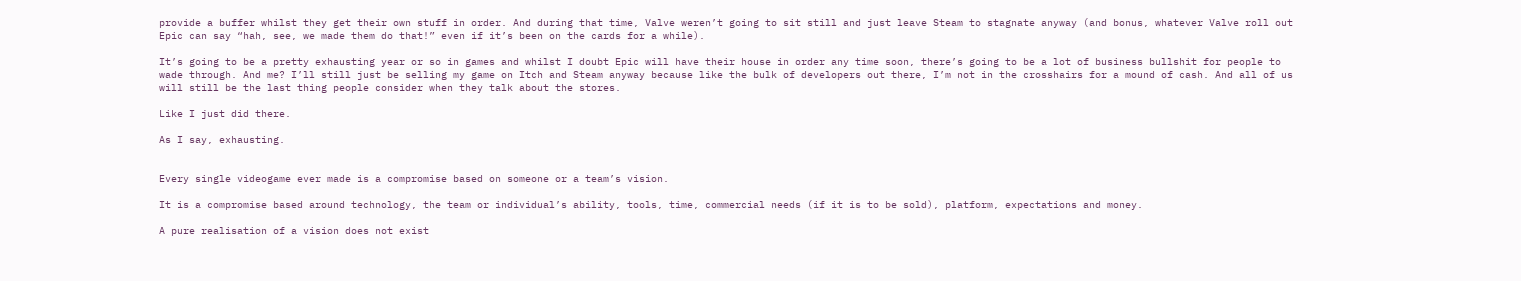provide a buffer whilst they get their own stuff in order. And during that time, Valve weren’t going to sit still and just leave Steam to stagnate anyway (and bonus, whatever Valve roll out Epic can say “hah, see, we made them do that!” even if it’s been on the cards for a while).

It’s going to be a pretty exhausting year or so in games and whilst I doubt Epic will have their house in order any time soon, there’s going to be a lot of business bullshit for people to wade through. And me? I’ll still just be selling my game on Itch and Steam anyway because like the bulk of developers out there, I’m not in the crosshairs for a mound of cash. And all of us will still be the last thing people consider when they talk about the stores.

Like I just did there.

As I say, exhausting.


Every single videogame ever made is a compromise based on someone or a team’s vision.

It is a compromise based around technology, the team or individual’s ability, tools, time, commercial needs (if it is to be sold), platform, expectations and money.

A pure realisation of a vision does not exist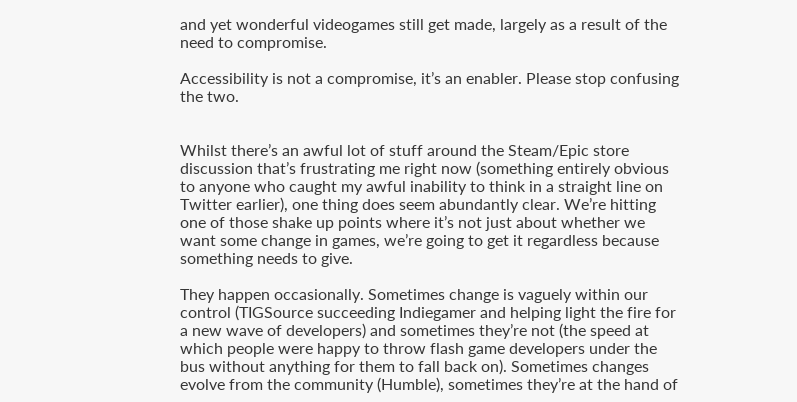and yet wonderful videogames still get made, largely as a result of the need to compromise.

Accessibility is not a compromise, it’s an enabler. Please stop confusing the two.


Whilst there’s an awful lot of stuff around the Steam/Epic store discussion that’s frustrating me right now (something entirely obvious to anyone who caught my awful inability to think in a straight line on Twitter earlier), one thing does seem abundantly clear. We’re hitting one of those shake up points where it’s not just about whether we want some change in games, we’re going to get it regardless because something needs to give.

They happen occasionally. Sometimes change is vaguely within our control (TIGSource succeeding Indiegamer and helping light the fire for a new wave of developers) and sometimes they’re not (the speed at which people were happy to throw flash game developers under the bus without anything for them to fall back on). Sometimes changes evolve from the community (Humble), sometimes they’re at the hand of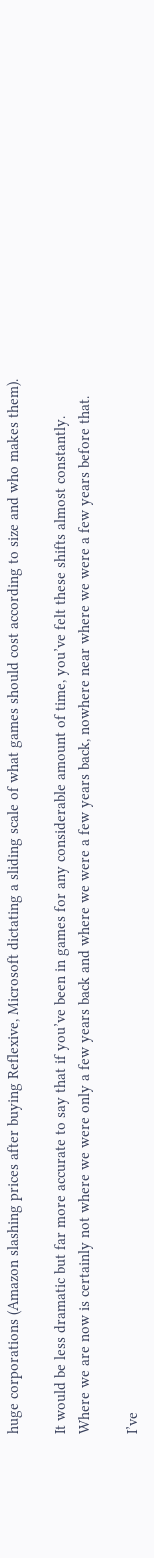huge corporations (Amazon slashing prices after buying Reflexive, Microsoft dictating a sliding scale of what games should cost according to size and who makes them).

It would be less dramatic but far more accurate to say that if you’ve been in games for any considerable amount of time, you’ve felt these shifts almost constantly. Where we are now is certainly not where we were only a few years back and where we were a few years back, nowhere near where we were a few years before that.

I’ve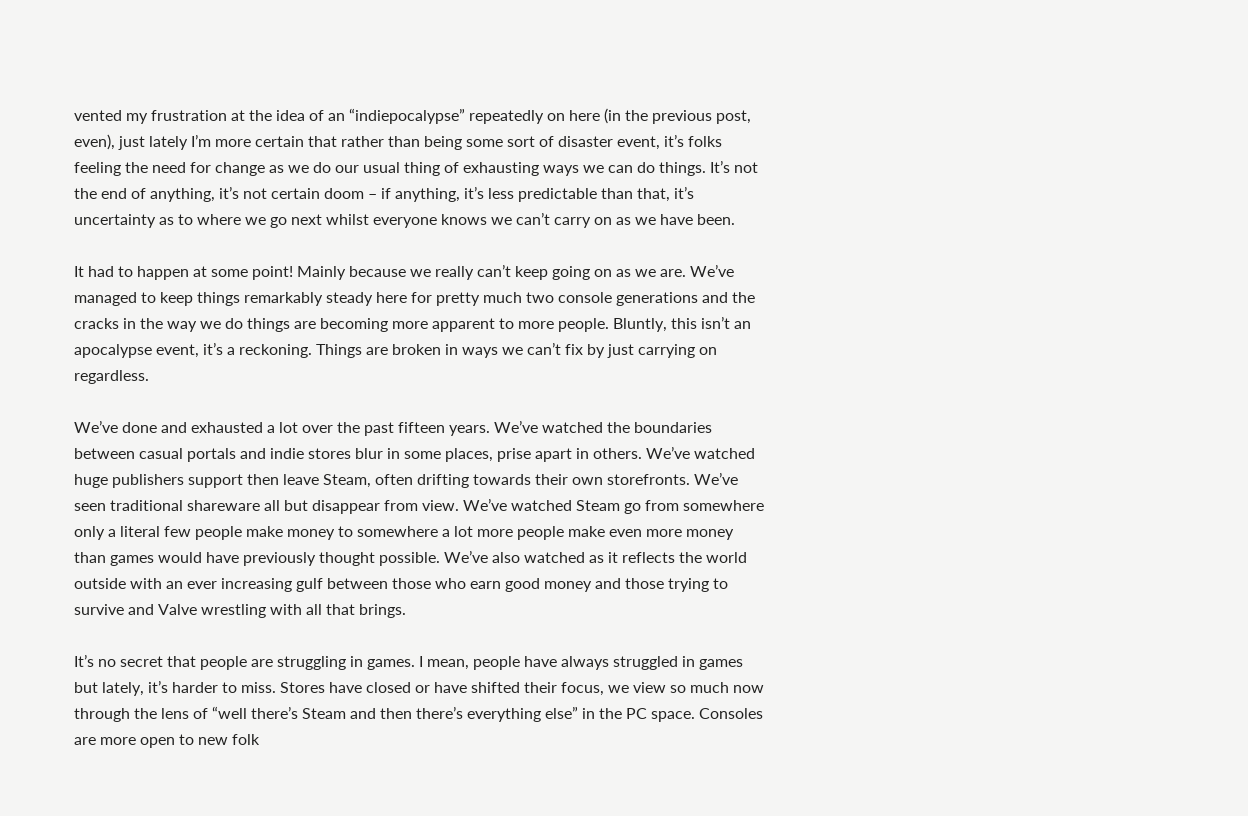vented my frustration at the idea of an “indiepocalypse” repeatedly on here (in the previous post, even), just lately I’m more certain that rather than being some sort of disaster event, it’s folks feeling the need for change as we do our usual thing of exhausting ways we can do things. It’s not the end of anything, it’s not certain doom – if anything, it’s less predictable than that, it’s uncertainty as to where we go next whilst everyone knows we can’t carry on as we have been.

It had to happen at some point! Mainly because we really can’t keep going on as we are. We’ve managed to keep things remarkably steady here for pretty much two console generations and the cracks in the way we do things are becoming more apparent to more people. Bluntly, this isn’t an apocalypse event, it’s a reckoning. Things are broken in ways we can’t fix by just carrying on regardless.

We’ve done and exhausted a lot over the past fifteen years. We’ve watched the boundaries between casual portals and indie stores blur in some places, prise apart in others. We’ve watched huge publishers support then leave Steam, often drifting towards their own storefronts. We’ve seen traditional shareware all but disappear from view. We’ve watched Steam go from somewhere only a literal few people make money to somewhere a lot more people make even more money than games would have previously thought possible. We’ve also watched as it reflects the world outside with an ever increasing gulf between those who earn good money and those trying to survive and Valve wrestling with all that brings.

It’s no secret that people are struggling in games. I mean, people have always struggled in games but lately, it’s harder to miss. Stores have closed or have shifted their focus, we view so much now through the lens of “well there’s Steam and then there’s everything else” in the PC space. Consoles are more open to new folk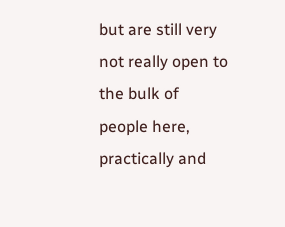but are still very not really open to the bulk of people here, practically and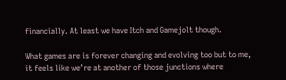financially. At least we have Itch and Gamejolt though.

What games are is forever changing and evolving too but to me, it feels like we’re at another of those junctions where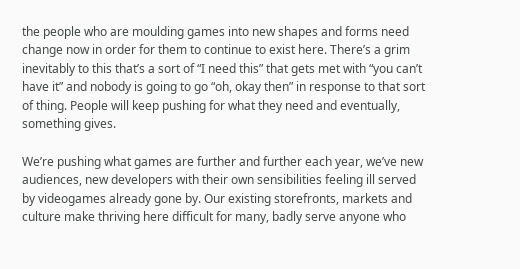the people who are moulding games into new shapes and forms need change now in order for them to continue to exist here. There’s a grim inevitably to this that’s a sort of “I need this” that gets met with “you can’t have it” and nobody is going to go “oh, okay then” in response to that sort of thing. People will keep pushing for what they need and eventually, something gives.

We’re pushing what games are further and further each year, we’ve new audiences, new developers with their own sensibilities feeling ill served by videogames already gone by. Our existing storefronts, markets and culture make thriving here difficult for many, badly serve anyone who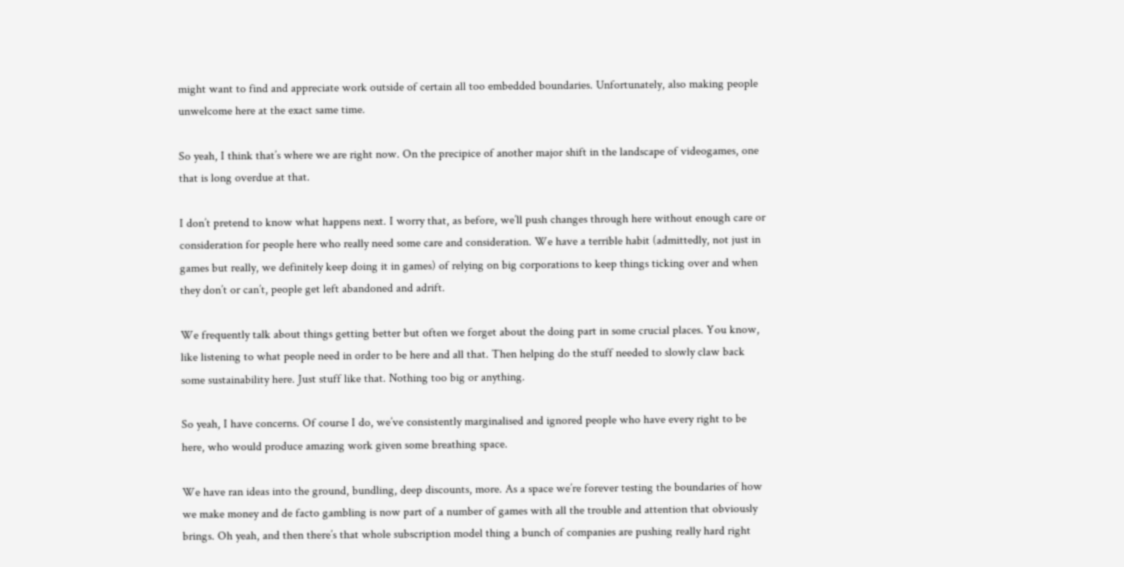might want to find and appreciate work outside of certain all too embedded boundaries. Unfortunately, also making people unwelcome here at the exact same time.

So yeah, I think that’s where we are right now. On the precipice of another major shift in the landscape of videogames, one that is long overdue at that.

I don’t pretend to know what happens next. I worry that, as before, we’ll push changes through here without enough care or consideration for people here who really need some care and consideration. We have a terrible habit (admittedly, not just in games but really, we definitely keep doing it in games) of relying on big corporations to keep things ticking over and when they don’t or can’t, people get left abandoned and adrift.

We frequently talk about things getting better but often we forget about the doing part in some crucial places. You know, like listening to what people need in order to be here and all that. Then helping do the stuff needed to slowly claw back some sustainability here. Just stuff like that. Nothing too big or anything.

So yeah, I have concerns. Of course I do, we’ve consistently marginalised and ignored people who have every right to be here, who would produce amazing work given some breathing space.

We have ran ideas into the ground, bundling, deep discounts, more. As a space we’re forever testing the boundaries of how we make money and de facto gambling is now part of a number of games with all the trouble and attention that obviously brings. Oh yeah, and then there’s that whole subscription model thing a bunch of companies are pushing really hard right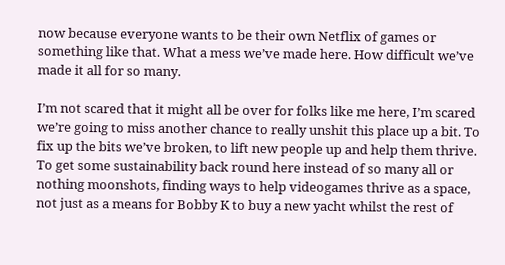now because everyone wants to be their own Netflix of games or something like that. What a mess we’ve made here. How difficult we’ve made it all for so many.

I’m not scared that it might all be over for folks like me here, I’m scared we’re going to miss another chance to really unshit this place up a bit. To fix up the bits we’ve broken, to lift new people up and help them thrive. To get some sustainability back round here instead of so many all or nothing moonshots, finding ways to help videogames thrive as a space, not just as a means for Bobby K to buy a new yacht whilst the rest of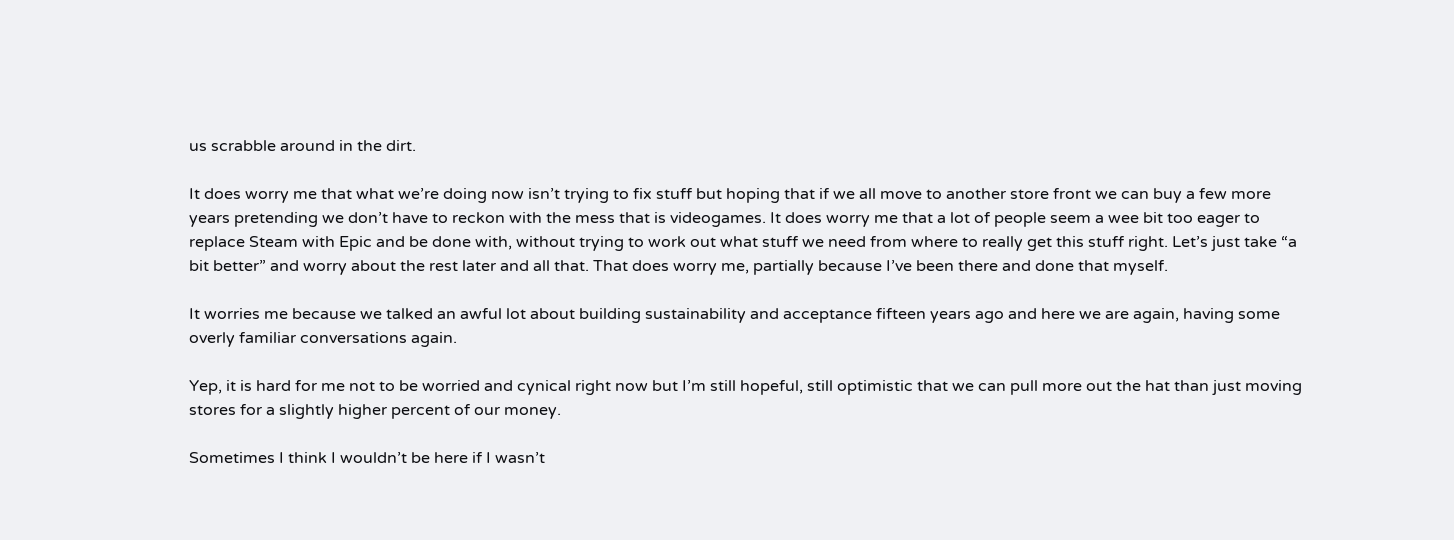us scrabble around in the dirt.

It does worry me that what we’re doing now isn’t trying to fix stuff but hoping that if we all move to another store front we can buy a few more years pretending we don’t have to reckon with the mess that is videogames. It does worry me that a lot of people seem a wee bit too eager to replace Steam with Epic and be done with, without trying to work out what stuff we need from where to really get this stuff right. Let’s just take “a bit better” and worry about the rest later and all that. That does worry me, partially because I’ve been there and done that myself.

It worries me because we talked an awful lot about building sustainability and acceptance fifteen years ago and here we are again, having some overly familiar conversations again.

Yep, it is hard for me not to be worried and cynical right now but I’m still hopeful, still optimistic that we can pull more out the hat than just moving stores for a slightly higher percent of our money.

Sometimes I think I wouldn’t be here if I wasn’t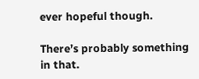ever hopeful though.

There’s probably something in that.